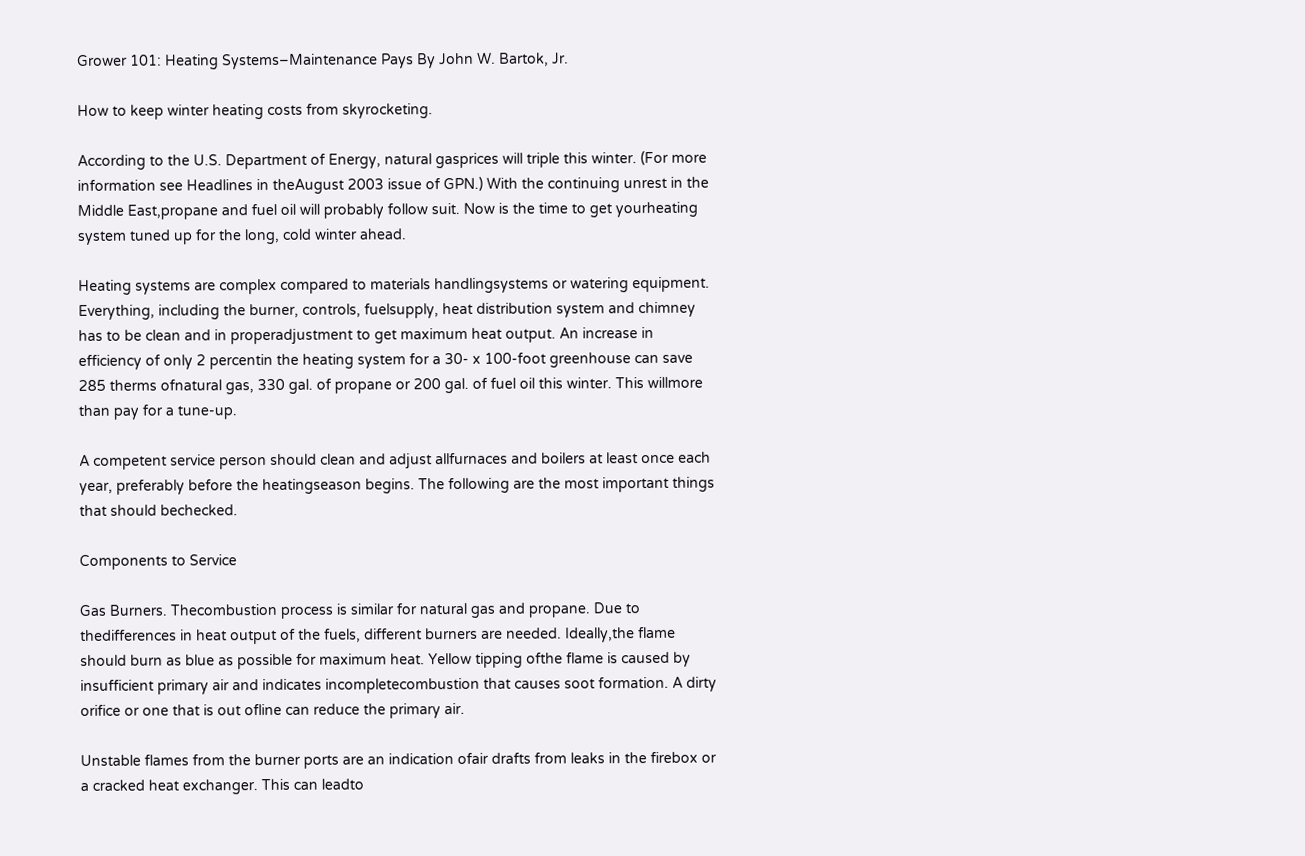Grower 101: Heating Systems–Maintenance Pays By John W. Bartok, Jr.

How to keep winter heating costs from skyrocketing.

According to the U.S. Department of Energy, natural gasprices will triple this winter. (For more information see Headlines in theAugust 2003 issue of GPN.) With the continuing unrest in the Middle East,propane and fuel oil will probably follow suit. Now is the time to get yourheating system tuned up for the long, cold winter ahead.

Heating systems are complex compared to materials handlingsystems or watering equipment. Everything, including the burner, controls, fuelsupply, heat distribution system and chimney has to be clean and in properadjustment to get maximum heat output. An increase in efficiency of only 2 percentin the heating system for a 30- x 100-foot greenhouse can save 285 therms ofnatural gas, 330 gal. of propane or 200 gal. of fuel oil this winter. This willmore than pay for a tune-up.

A competent service person should clean and adjust allfurnaces and boilers at least once each year, preferably before the heatingseason begins. The following are the most important things that should bechecked.

Components to Service

Gas Burners. Thecombustion process is similar for natural gas and propane. Due to thedifferences in heat output of the fuels, different burners are needed. Ideally,the flame should burn as blue as possible for maximum heat. Yellow tipping ofthe flame is caused by insufficient primary air and indicates incompletecombustion that causes soot formation. A dirty orifice or one that is out ofline can reduce the primary air.

Unstable flames from the burner ports are an indication ofair drafts from leaks in the firebox or a cracked heat exchanger. This can leadto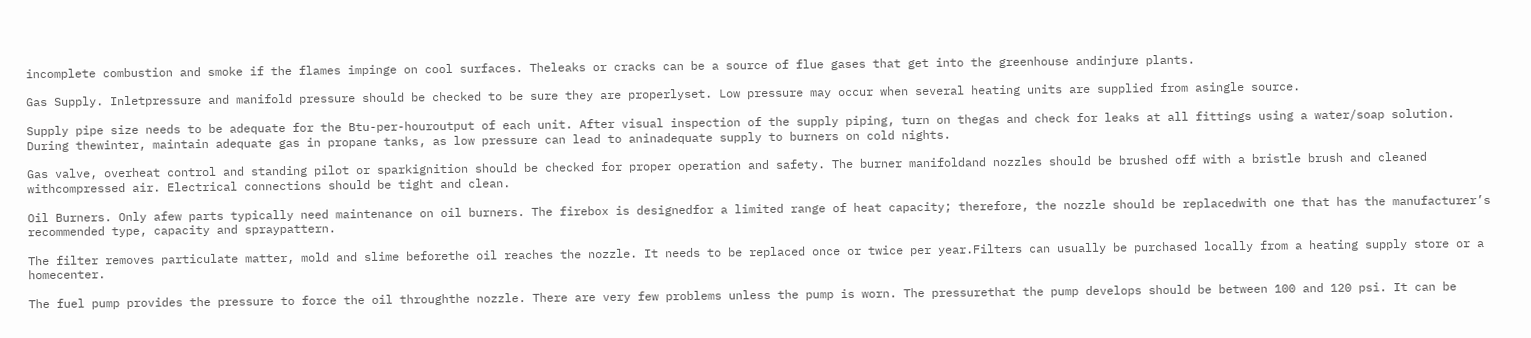incomplete combustion and smoke if the flames impinge on cool surfaces. Theleaks or cracks can be a source of flue gases that get into the greenhouse andinjure plants.

Gas Supply. Inletpressure and manifold pressure should be checked to be sure they are properlyset. Low pressure may occur when several heating units are supplied from asingle source.

Supply pipe size needs to be adequate for the Btu-per-houroutput of each unit. After visual inspection of the supply piping, turn on thegas and check for leaks at all fittings using a water/soap solution. During thewinter, maintain adequate gas in propane tanks, as low pressure can lead to aninadequate supply to burners on cold nights.

Gas valve, overheat control and standing pilot or sparkignition should be checked for proper operation and safety. The burner manifoldand nozzles should be brushed off with a bristle brush and cleaned withcompressed air. Electrical connections should be tight and clean.

Oil Burners. Only afew parts typically need maintenance on oil burners. The firebox is designedfor a limited range of heat capacity; therefore, the nozzle should be replacedwith one that has the manufacturer’s recommended type, capacity and spraypattern.

The filter removes particulate matter, mold and slime beforethe oil reaches the nozzle. It needs to be replaced once or twice per year.Filters can usually be purchased locally from a heating supply store or a homecenter.

The fuel pump provides the pressure to force the oil throughthe nozzle. There are very few problems unless the pump is worn. The pressurethat the pump develops should be between 100 and 120 psi. It can be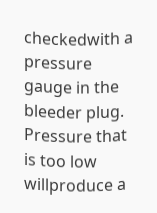checkedwith a pressure gauge in the bleeder plug. Pressure that is too low willproduce a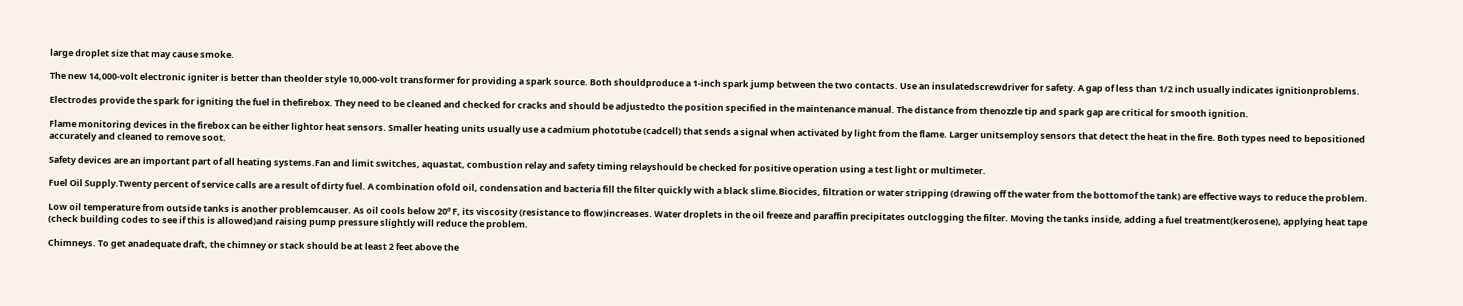large droplet size that may cause smoke.

The new 14,000-volt electronic igniter is better than theolder style 10,000-volt transformer for providing a spark source. Both shouldproduce a 1-inch spark jump between the two contacts. Use an insulatedscrewdriver for safety. A gap of less than 1/2 inch usually indicates ignitionproblems.

Electrodes provide the spark for igniting the fuel in thefirebox. They need to be cleaned and checked for cracks and should be adjustedto the position specified in the maintenance manual. The distance from thenozzle tip and spark gap are critical for smooth ignition.

Flame monitoring devices in the firebox can be either lightor heat sensors. Smaller heating units usually use a cadmium phototube (cadcell) that sends a signal when activated by light from the flame. Larger unitsemploy sensors that detect the heat in the fire. Both types need to bepositioned accurately and cleaned to remove soot.

Safety devices are an important part of all heating systems.Fan and limit switches, aquastat, combustion relay and safety timing relayshould be checked for positive operation using a test light or multimeter.

Fuel Oil Supply.Twenty percent of service calls are a result of dirty fuel. A combination ofold oil, condensation and bacteria fill the filter quickly with a black slime.Biocides, filtration or water stripping (drawing off the water from the bottomof the tank) are effective ways to reduce the problem.

Low oil temperature from outside tanks is another problemcauser. As oil cools below 20º F, its viscosity (resistance to flow)increases. Water droplets in the oil freeze and paraffin precipitates outclogging the filter. Moving the tanks inside, adding a fuel treatment(kerosene), applying heat tape (check building codes to see if this is allowed)and raising pump pressure slightly will reduce the problem.

Chimneys. To get anadequate draft, the chimney or stack should be at least 2 feet above the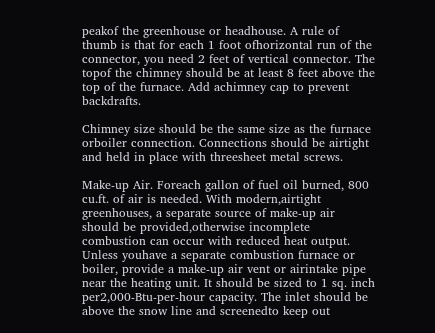peakof the greenhouse or headhouse. A rule of thumb is that for each 1 foot ofhorizontal run of the connector, you need 2 feet of vertical connector. The topof the chimney should be at least 8 feet above the top of the furnace. Add achimney cap to prevent backdrafts.

Chimney size should be the same size as the furnace orboiler connection. Connections should be airtight and held in place with threesheet metal screws.

Make-up Air. Foreach gallon of fuel oil burned, 800 cu.ft. of air is needed. With modern,airtight greenhouses, a separate source of make-up air should be provided,otherwise incomplete combustion can occur with reduced heat output. Unless youhave a separate combustion furnace or boiler, provide a make-up air vent or airintake pipe near the heating unit. It should be sized to 1 sq. inch per2,000-Btu-per-hour capacity. The inlet should be above the snow line and screenedto keep out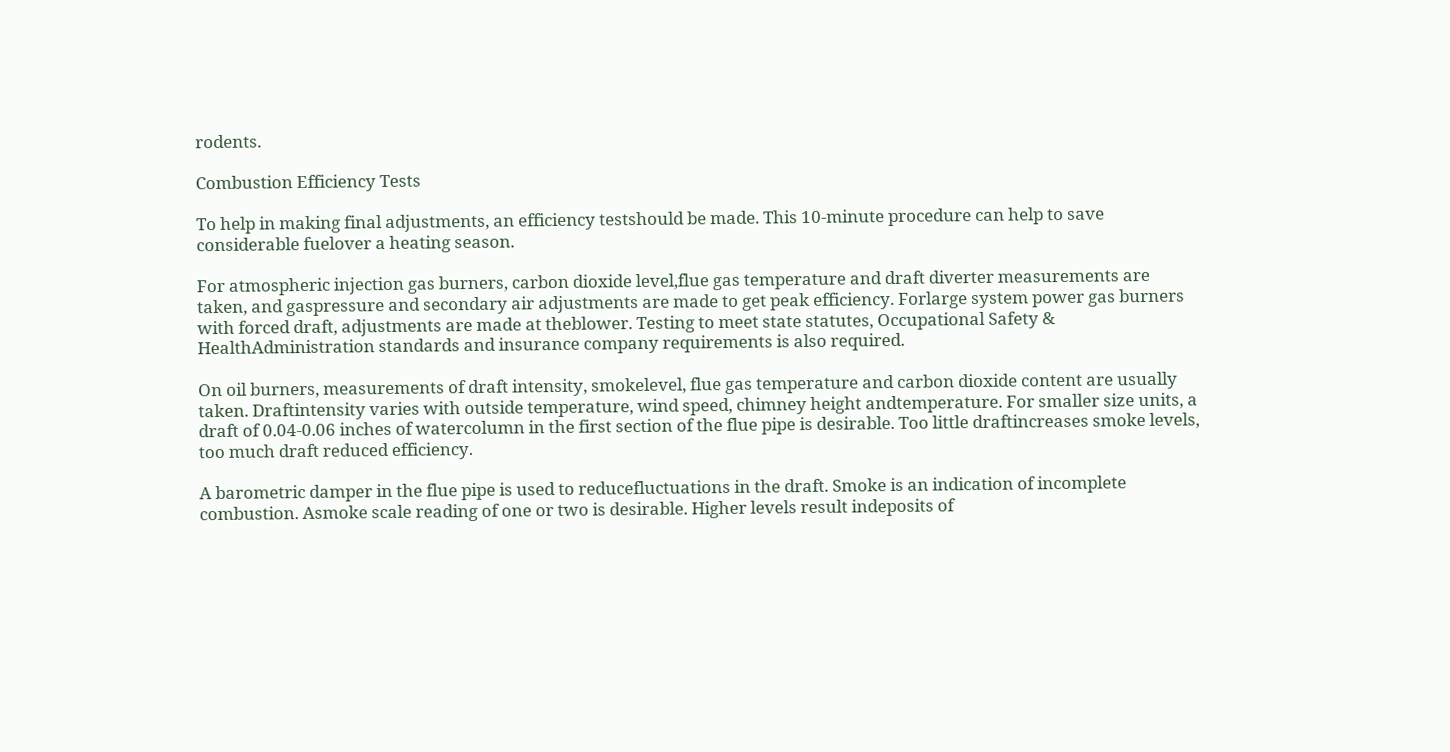rodents.

Combustion Efficiency Tests

To help in making final adjustments, an efficiency testshould be made. This 10-minute procedure can help to save considerable fuelover a heating season.

For atmospheric injection gas burners, carbon dioxide level,flue gas temperature and draft diverter measurements are taken, and gaspressure and secondary air adjustments are made to get peak efficiency. Forlarge system power gas burners with forced draft, adjustments are made at theblower. Testing to meet state statutes, Occupational Safety & HealthAdministration standards and insurance company requirements is also required.

On oil burners, measurements of draft intensity, smokelevel, flue gas temperature and carbon dioxide content are usually taken. Draftintensity varies with outside temperature, wind speed, chimney height andtemperature. For smaller size units, a draft of 0.04-0.06 inches of watercolumn in the first section of the flue pipe is desirable. Too little draftincreases smoke levels, too much draft reduced efficiency.

A barometric damper in the flue pipe is used to reducefluctuations in the draft. Smoke is an indication of incomplete combustion. Asmoke scale reading of one or two is desirable. Higher levels result indeposits of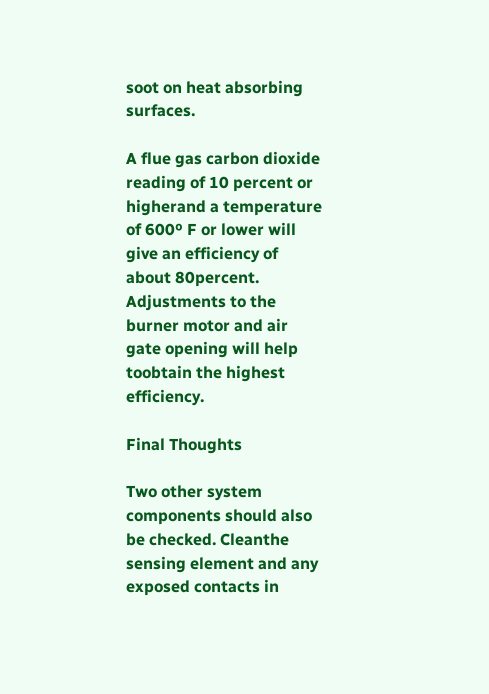soot on heat absorbing surfaces.

A flue gas carbon dioxide reading of 10 percent or higherand a temperature of 600º F or lower will give an efficiency of about 80percent. Adjustments to the burner motor and air gate opening will help toobtain the highest efficiency.

Final Thoughts

Two other system components should also be checked. Cleanthe sensing element and any exposed contacts in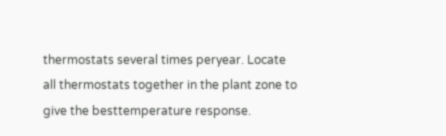thermostats several times peryear. Locate all thermostats together in the plant zone to give the besttemperature response.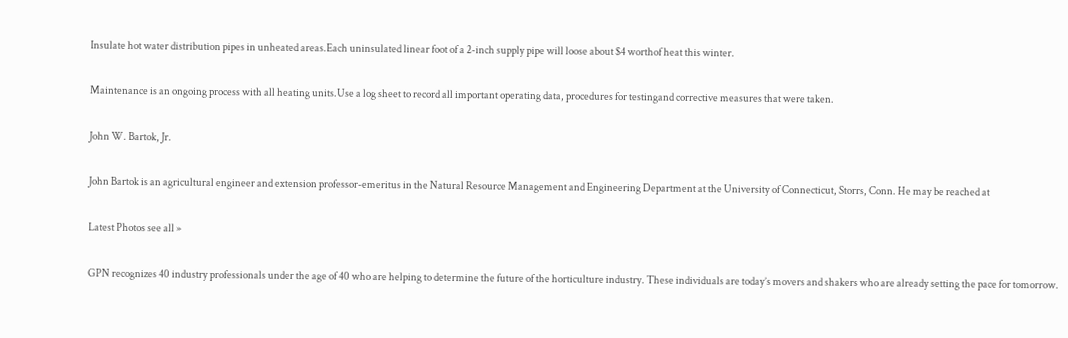Insulate hot water distribution pipes in unheated areas.Each uninsulated linear foot of a 2-inch supply pipe will loose about $4 worthof heat this winter.

Maintenance is an ongoing process with all heating units.Use a log sheet to record all important operating data, procedures for testingand corrective measures that were taken.

John W. Bartok, Jr.

John Bartok is an agricultural engineer and extension professor-emeritus in the Natural Resource Management and Engineering Department at the University of Connecticut, Storrs, Conn. He may be reached at

Latest Photos see all »

GPN recognizes 40 industry professionals under the age of 40 who are helping to determine the future of the horticulture industry. These individuals are today’s movers and shakers who are already setting the pace for tomorrow.